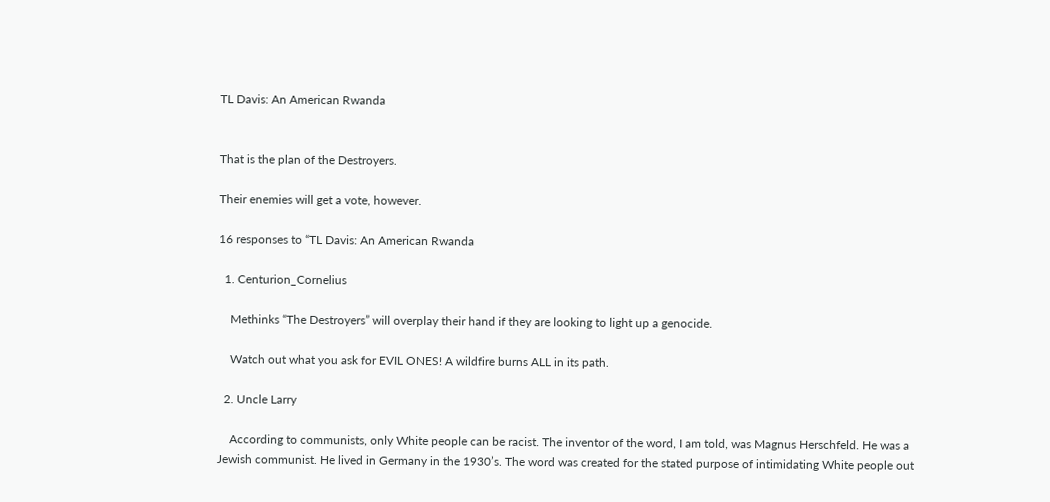TL Davis: An American Rwanda


That is the plan of the Destroyers.

Their enemies will get a vote, however.

16 responses to “TL Davis: An American Rwanda

  1. Centurion_Cornelius

    Methinks “The Destroyers” will overplay their hand if they are looking to light up a genocide.

    Watch out what you ask for EVIL ONES! A wildfire burns ALL in its path.

  2. Uncle Larry

    According to communists, only White people can be racist. The inventor of the word, I am told, was Magnus Herschfeld. He was a Jewish communist. He lived in Germany in the 1930’s. The word was created for the stated purpose of intimidating White people out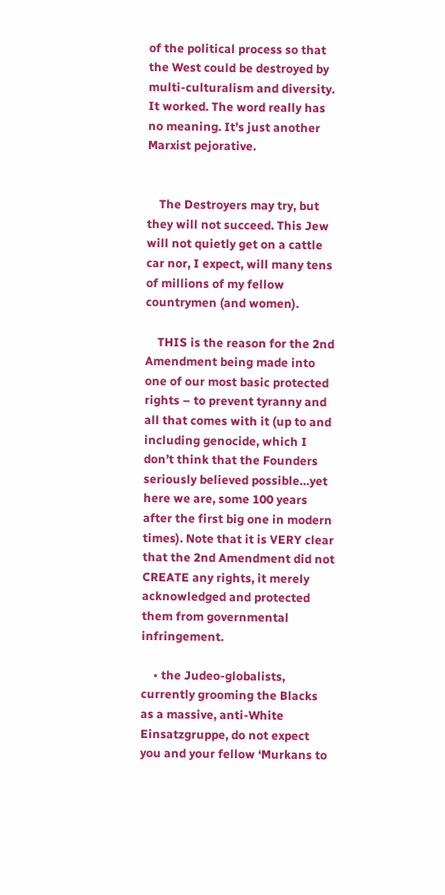of the political process so that the West could be destroyed by multi-culturalism and diversity. It worked. The word really has no meaning. It’s just another Marxist pejorative.


    The Destroyers may try, but they will not succeed. This Jew will not quietly get on a cattle car nor, I expect, will many tens of millions of my fellow countrymen (and women).

    THIS is the reason for the 2nd Amendment being made into one of our most basic protected rights – to prevent tyranny and all that comes with it (up to and including genocide, which I don’t think that the Founders seriously believed possible…yet here we are, some 100 years after the first big one in modern times). Note that it is VERY clear that the 2nd Amendment did not CREATE any rights, it merely acknowledged and protected them from governmental infringement.

    • the Judeo-globalists, currently grooming the Blacks as a massive, anti-White Einsatzgruppe, do not expect you and your fellow ‘Murkans to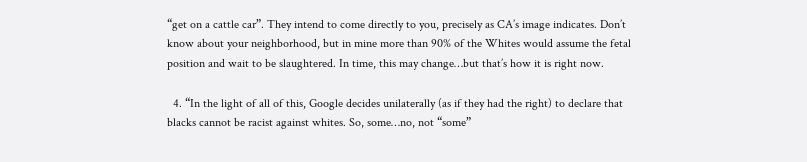“get on a cattle car”. They intend to come directly to you, precisely as CA’s image indicates. Don’t know about your neighborhood, but in mine more than 90% of the Whites would assume the fetal position and wait to be slaughtered. In time, this may change…but that’s how it is right now.

  4. “In the light of all of this, Google decides unilaterally (as if they had the right) to declare that blacks cannot be racist against whites. So, some…no, not “some”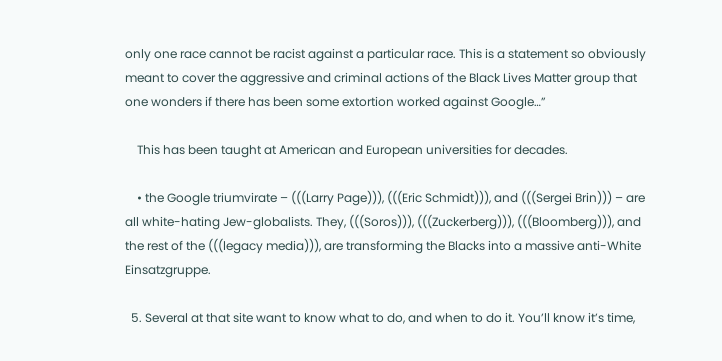only one race cannot be racist against a particular race. This is a statement so obviously meant to cover the aggressive and criminal actions of the Black Lives Matter group that one wonders if there has been some extortion worked against Google…”

    This has been taught at American and European universities for decades.

    • the Google triumvirate – (((Larry Page))), (((Eric Schmidt))), and (((Sergei Brin))) – are all white-hating Jew-globalists. They, (((Soros))), (((Zuckerberg))), (((Bloomberg))), and the rest of the (((legacy media))), are transforming the Blacks into a massive anti-White Einsatzgruppe.

  5. Several at that site want to know what to do, and when to do it. You’ll know it’s time,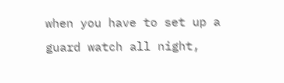when you have to set up a guard watch all night,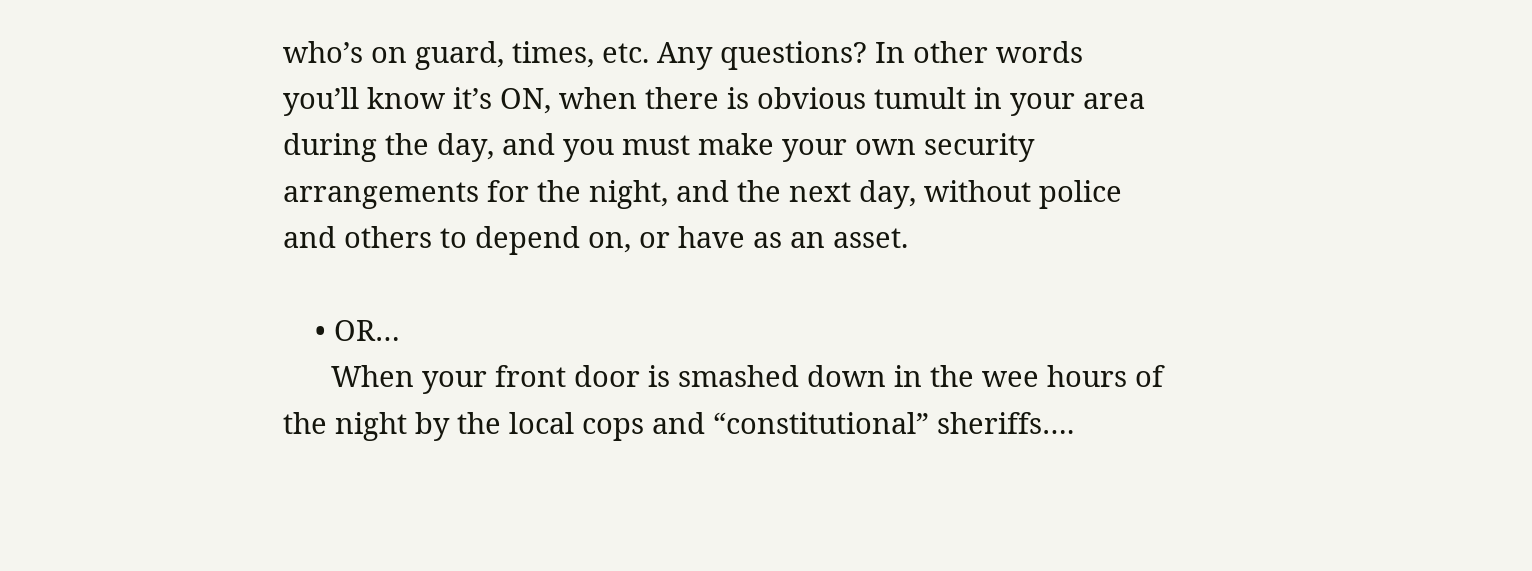who’s on guard, times, etc. Any questions? In other words you’ll know it’s ON, when there is obvious tumult in your area during the day, and you must make your own security arrangements for the night, and the next day, without police and others to depend on, or have as an asset.

    • OR…
      When your front door is smashed down in the wee hours of the night by the local cops and “constitutional” sheriffs….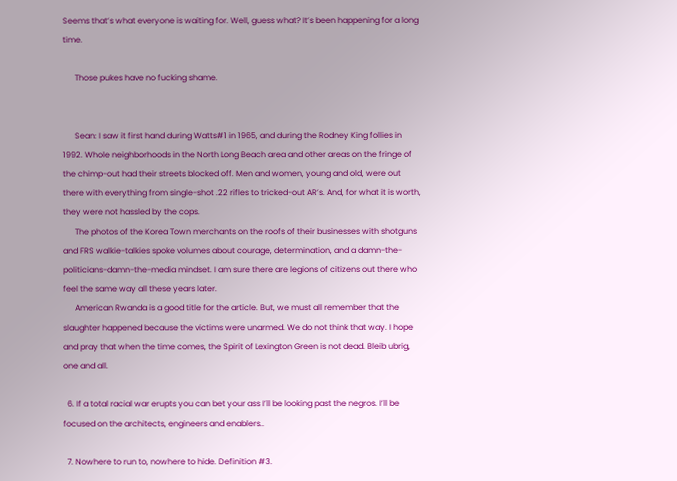Seems that’s what everyone is waiting for. Well, guess what? It’s been happening for a long time.

      Those pukes have no fucking shame.


      Sean: I saw it first hand during Watts#1 in 1965, and during the Rodney King follies in 1992. Whole neighborhoods in the North Long Beach area and other areas on the fringe of the chimp-out had their streets blocked off. Men and women, young and old, were out there with everything from single-shot .22 rifles to tricked-out AR’s. And, for what it is worth, they were not hassled by the cops.
      The photos of the Korea Town merchants on the roofs of their businesses with shotguns and FRS walkie-talkies spoke volumes about courage, determination, and a damn-the-politicians-damn-the-media mindset. I am sure there are legions of citizens out there who feel the same way all these years later.
      American Rwanda is a good title for the article. But, we must all remember that the slaughter happened because the victims were unarmed. We do not think that way. I hope and pray that when the time comes, the Spirit of Lexington Green is not dead. Bleib ubrig, one and all.

  6. If a total racial war erupts you can bet your ass I’ll be looking past the negros. I’ll be focused on the architects, engineers and enablers..

  7. Nowhere to run to, nowhere to hide. Definition #3.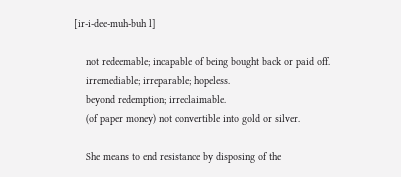[ir-i-dee-muh-buh l]

    not redeemable; incapable of being bought back or paid off.
    irremediable; irreparable; hopeless.
    beyond redemption; irreclaimable.
    (of paper money) not convertible into gold or silver.

    She means to end resistance by disposing of the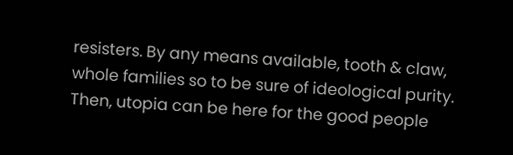resisters. By any means available, tooth & claw, whole families so to be sure of ideological purity. Then, utopia can be here for the good people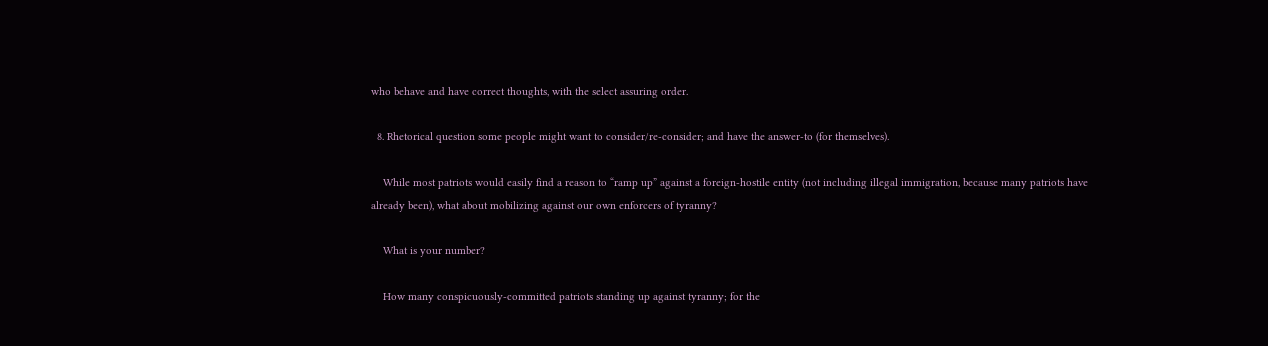who behave and have correct thoughts, with the select assuring order.

  8. Rhetorical question some people might want to consider/re-consider; and have the answer-to (for themselves).

    While most patriots would easily find a reason to “ramp up” against a foreign-hostile entity (not including illegal immigration, because many patriots have already been), what about mobilizing against our own enforcers of tyranny?

    What is your number?

    How many conspicuously-committed patriots standing up against tyranny; for the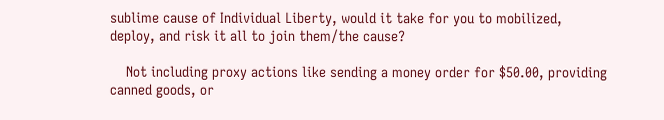sublime cause of Individual Liberty, would it take for you to mobilized, deploy, and risk it all to join them/the cause?

    Not including proxy actions like sending a money order for $50.00, providing canned goods, or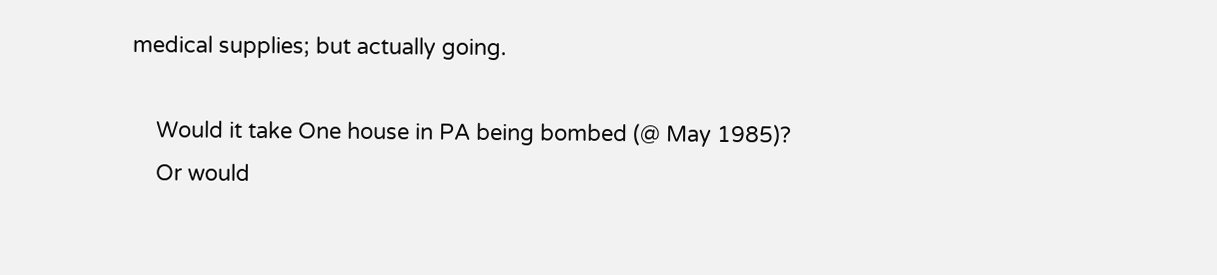medical supplies; but actually going.

    Would it take One house in PA being bombed (@ May 1985)?
    Or would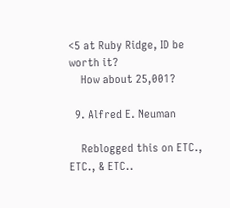<5 at Ruby Ridge, ID be worth it?
    How about 25,001?

  9. Alfred E. Neuman

    Reblogged this on ETC., ETC., & ETC..